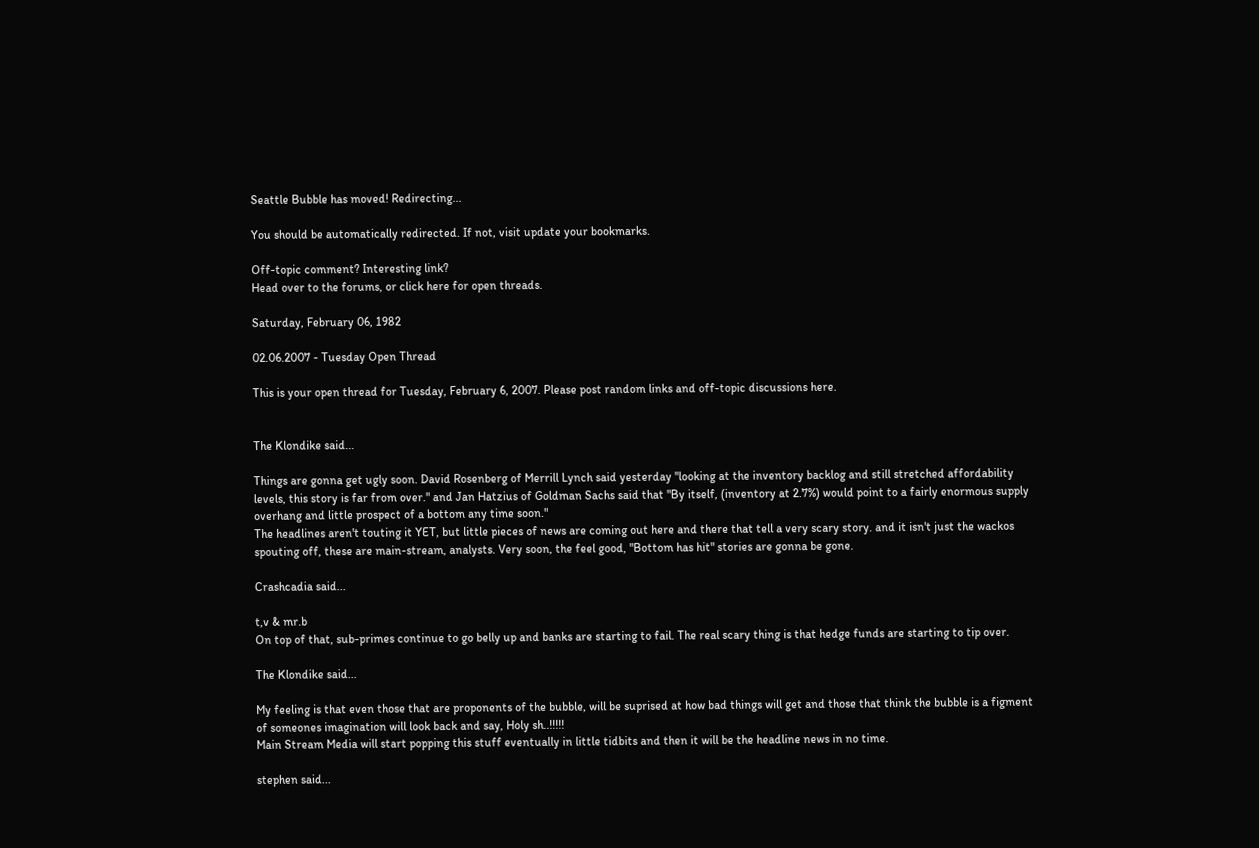Seattle Bubble has moved! Redirecting...

You should be automatically redirected. If not, visit update your bookmarks.

Off-topic comment? Interesting link?
Head over to the forums, or click here for open threads.

Saturday, February 06, 1982

02.06.2007 - Tuesday Open Thread

This is your open thread for Tuesday, February 6, 2007. Please post random links and off-topic discussions here.


The Klondike said...

Things are gonna get ugly soon. David Rosenberg of Merrill Lynch said yesterday "looking at the inventory backlog and still stretched affordability levels, this story is far from over." and Jan Hatzius of Goldman Sachs said that "By itself, (inventory at 2.7%) would point to a fairly enormous supply overhang and little prospect of a bottom any time soon."
The headlines aren't touting it YET, but little pieces of news are coming out here and there that tell a very scary story. and it isn't just the wackos spouting off, these are main-stream, analysts. Very soon, the feel good, "Bottom has hit" stories are gonna be gone.

Crashcadia said...

t,v & mr.b
On top of that, sub-primes continue to go belly up and banks are starting to fail. The real scary thing is that hedge funds are starting to tip over.

The Klondike said...

My feeling is that even those that are proponents of the bubble, will be suprised at how bad things will get and those that think the bubble is a figment of someones imagination will look back and say, Holy sh..!!!!!
Main Stream Media will start popping this stuff eventually in little tidbits and then it will be the headline news in no time.

stephen said...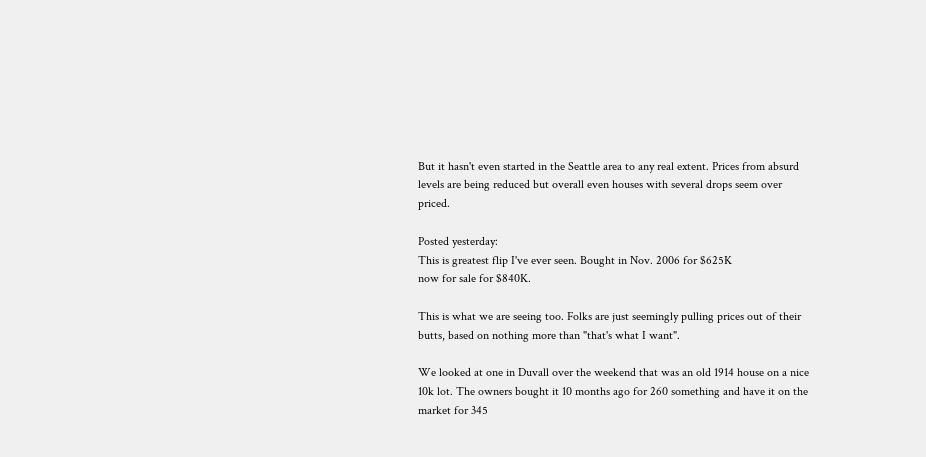But it hasn't even started in the Seattle area to any real extent. Prices from absurd levels are being reduced but overall even houses with several drops seem over priced.

Posted yesterday:
This is greatest flip I've ever seen. Bought in Nov. 2006 for $625K
now for sale for $840K.

This is what we are seeing too. Folks are just seemingly pulling prices out of their butts, based on nothing more than "that's what I want".

We looked at one in Duvall over the weekend that was an old 1914 house on a nice 10k lot. The owners bought it 10 months ago for 260 something and have it on the market for 345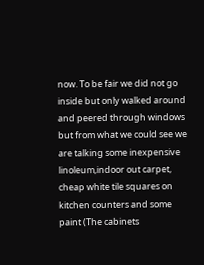now. To be fair we did not go inside but only walked around and peered through windows but from what we could see we are talking some inexpensive linoleum,indoor out carpet, cheap white tile squares on kitchen counters and some paint (The cabinets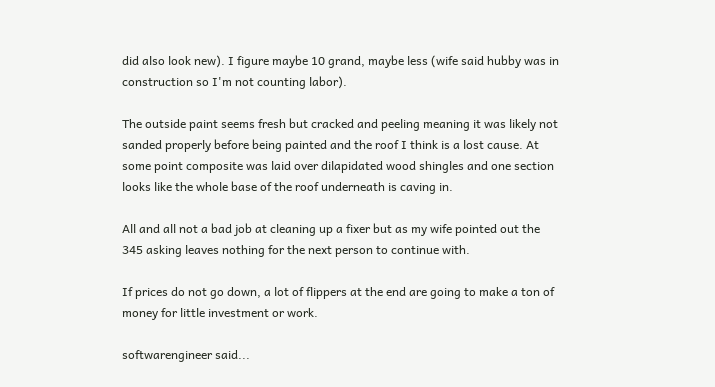did also look new). I figure maybe 10 grand, maybe less (wife said hubby was in construction so I'm not counting labor).

The outside paint seems fresh but cracked and peeling meaning it was likely not sanded properly before being painted and the roof I think is a lost cause. At some point composite was laid over dilapidated wood shingles and one section looks like the whole base of the roof underneath is caving in.

All and all not a bad job at cleaning up a fixer but as my wife pointed out the 345 asking leaves nothing for the next person to continue with.

If prices do not go down, a lot of flippers at the end are going to make a ton of money for little investment or work.

softwarengineer said...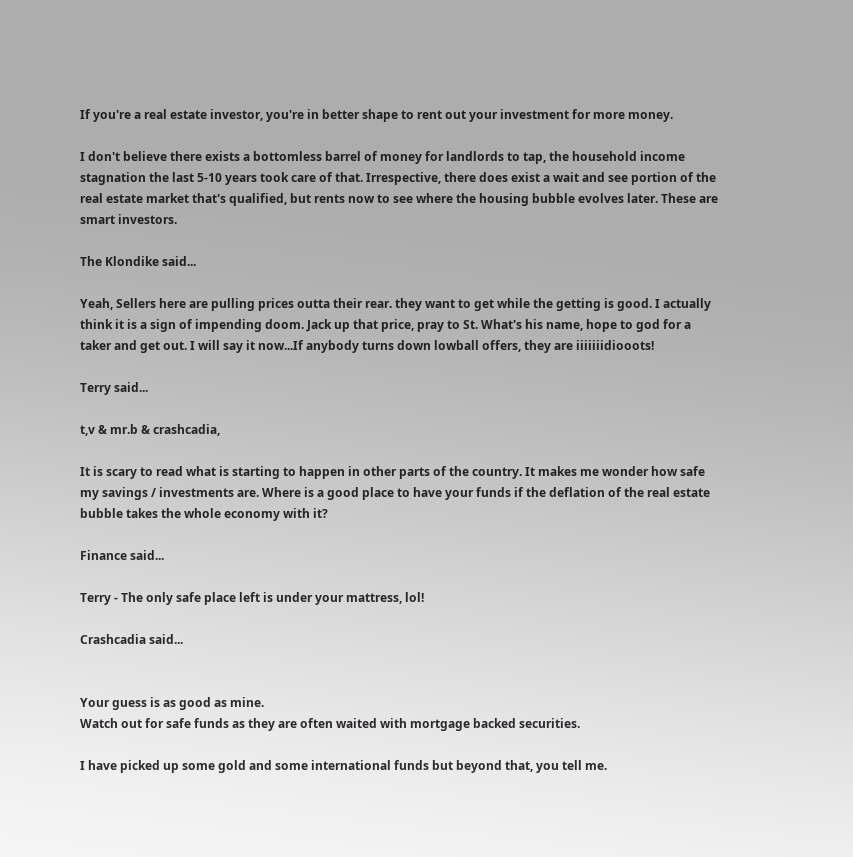If you're a real estate investor, you're in better shape to rent out your investment for more money.

I don't believe there exists a bottomless barrel of money for landlords to tap, the household income stagnation the last 5-10 years took care of that. Irrespective, there does exist a wait and see portion of the real estate market that's qualified, but rents now to see where the housing bubble evolves later. These are smart investors.

The Klondike said...

Yeah, Sellers here are pulling prices outta their rear. they want to get while the getting is good. I actually think it is a sign of impending doom. Jack up that price, pray to St. What's his name, hope to god for a taker and get out. I will say it now...If anybody turns down lowball offers, they are iiiiiiidiooots!

Terry said...

t,v & mr.b & crashcadia,

It is scary to read what is starting to happen in other parts of the country. It makes me wonder how safe my savings / investments are. Where is a good place to have your funds if the deflation of the real estate bubble takes the whole economy with it?

Finance said...

Terry - The only safe place left is under your mattress, lol!

Crashcadia said...


Your guess is as good as mine.
Watch out for safe funds as they are often waited with mortgage backed securities.

I have picked up some gold and some international funds but beyond that, you tell me.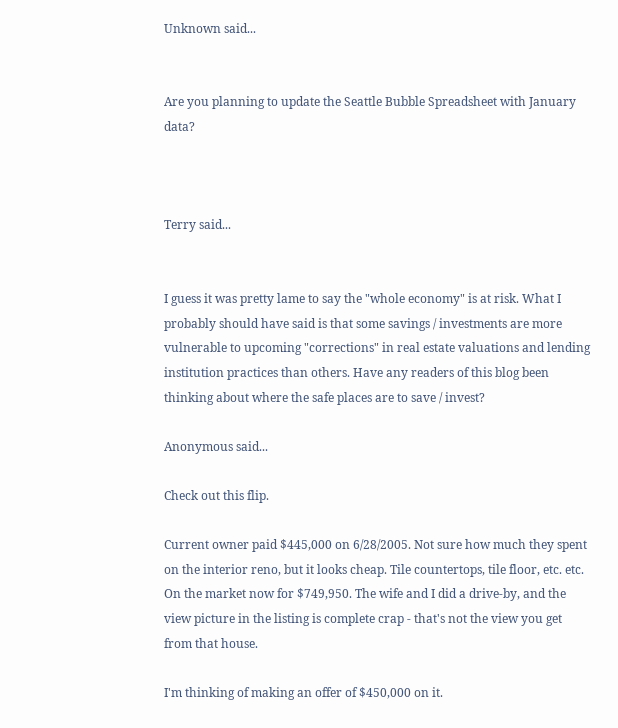Unknown said...


Are you planning to update the Seattle Bubble Spreadsheet with January data?



Terry said...


I guess it was pretty lame to say the "whole economy" is at risk. What I probably should have said is that some savings / investments are more vulnerable to upcoming "corrections" in real estate valuations and lending institution practices than others. Have any readers of this blog been thinking about where the safe places are to save / invest?

Anonymous said...

Check out this flip.

Current owner paid $445,000 on 6/28/2005. Not sure how much they spent on the interior reno, but it looks cheap. Tile countertops, tile floor, etc. etc. On the market now for $749,950. The wife and I did a drive-by, and the view picture in the listing is complete crap - that's not the view you get from that house.

I'm thinking of making an offer of $450,000 on it.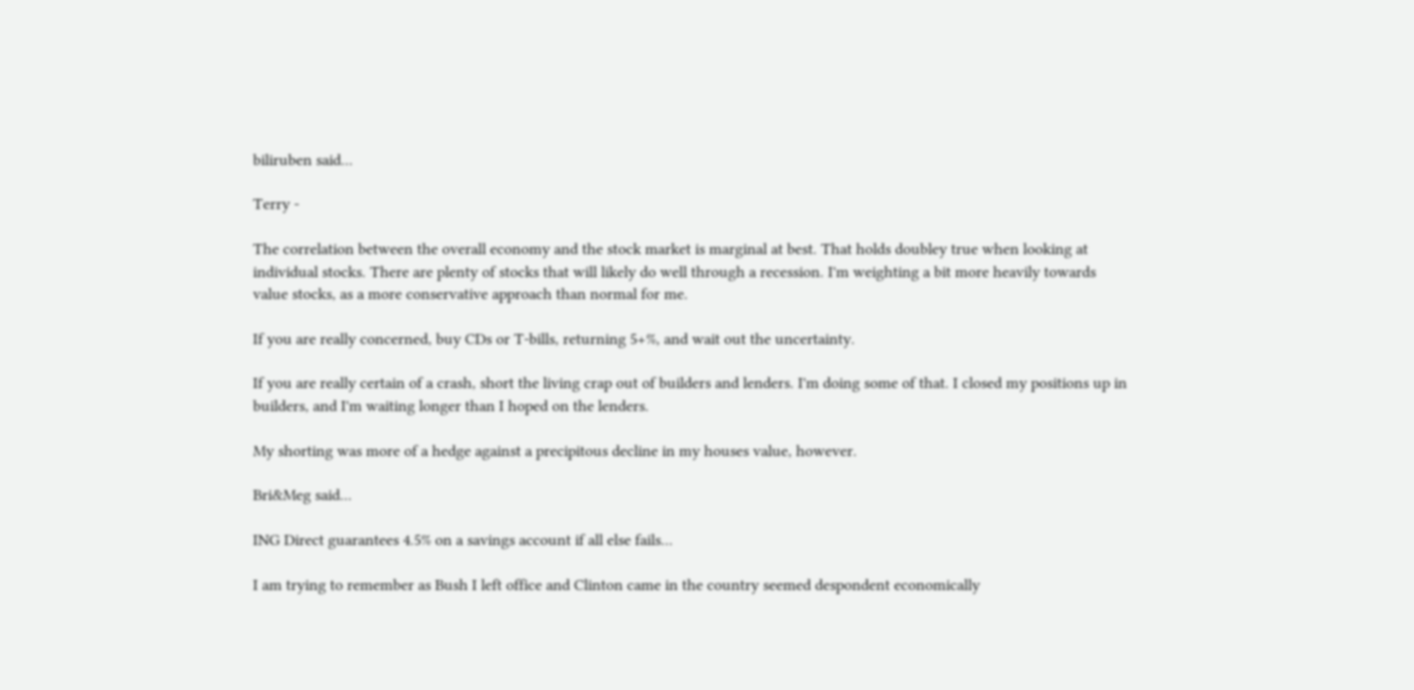biliruben said...

Terry -

The correlation between the overall economy and the stock market is marginal at best. That holds doubley true when looking at individual stocks. There are plenty of stocks that will likely do well through a recession. I'm weighting a bit more heavily towards value stocks, as a more conservative approach than normal for me.

If you are really concerned, buy CDs or T-bills, returning 5+%, and wait out the uncertainty.

If you are really certain of a crash, short the living crap out of builders and lenders. I'm doing some of that. I closed my positions up in builders, and I'm waiting longer than I hoped on the lenders.

My shorting was more of a hedge against a precipitous decline in my houses value, however.

Bri&Meg said...

ING Direct guarantees 4.5% on a savings account if all else fails...

I am trying to remember as Bush I left office and Clinton came in the country seemed despondent economically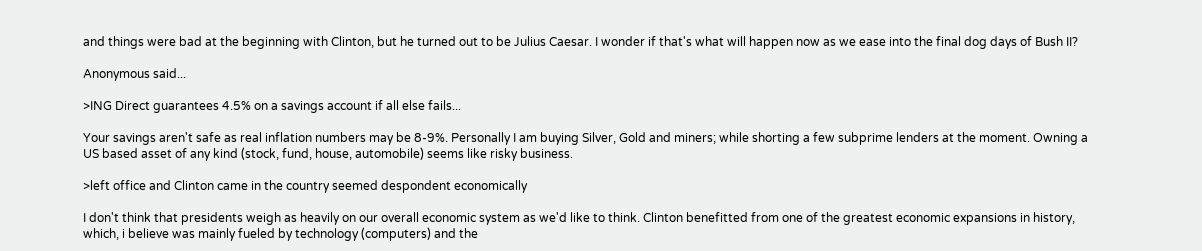and things were bad at the beginning with Clinton, but he turned out to be Julius Caesar. I wonder if that's what will happen now as we ease into the final dog days of Bush II?

Anonymous said...

>ING Direct guarantees 4.5% on a savings account if all else fails...

Your savings aren't safe as real inflation numbers may be 8-9%. Personally I am buying Silver, Gold and miners; while shorting a few subprime lenders at the moment. Owning a US based asset of any kind (stock, fund, house, automobile) seems like risky business.

>left office and Clinton came in the country seemed despondent economically

I don't think that presidents weigh as heavily on our overall economic system as we'd like to think. Clinton benefitted from one of the greatest economic expansions in history, which, i believe was mainly fueled by technology (computers) and the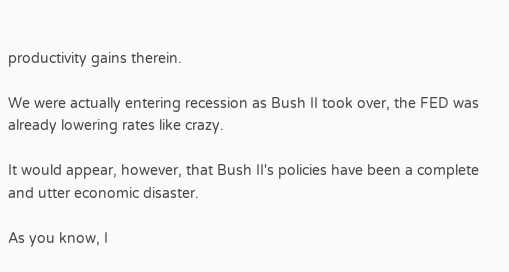productivity gains therein.

We were actually entering recession as Bush II took over, the FED was already lowering rates like crazy.

It would appear, however, that Bush II's policies have been a complete and utter economic disaster.

As you know, I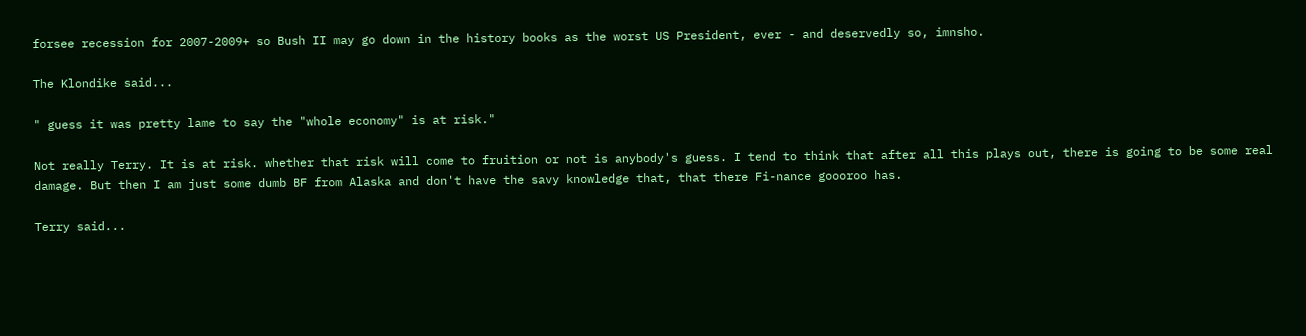forsee recession for 2007-2009+ so Bush II may go down in the history books as the worst US President, ever - and deservedly so, imnsho.

The Klondike said...

" guess it was pretty lame to say the "whole economy" is at risk."

Not really Terry. It is at risk. whether that risk will come to fruition or not is anybody's guess. I tend to think that after all this plays out, there is going to be some real damage. But then I am just some dumb BF from Alaska and don't have the savy knowledge that, that there Fi-nance goooroo has.

Terry said...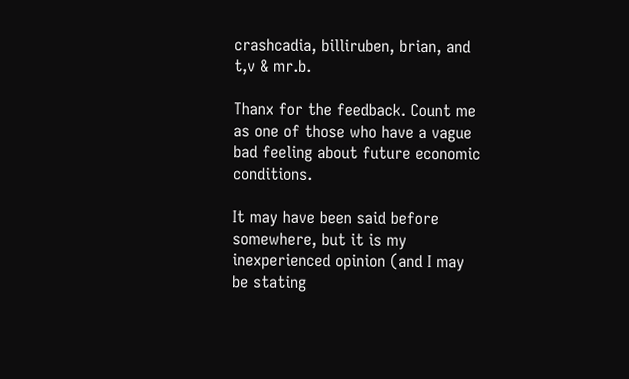crashcadia, billiruben, brian, and t,v & mr.b.

Thanx for the feedback. Count me as one of those who have a vague bad feeling about future economic conditions.

It may have been said before somewhere, but it is my inexperienced opinion (and I may be stating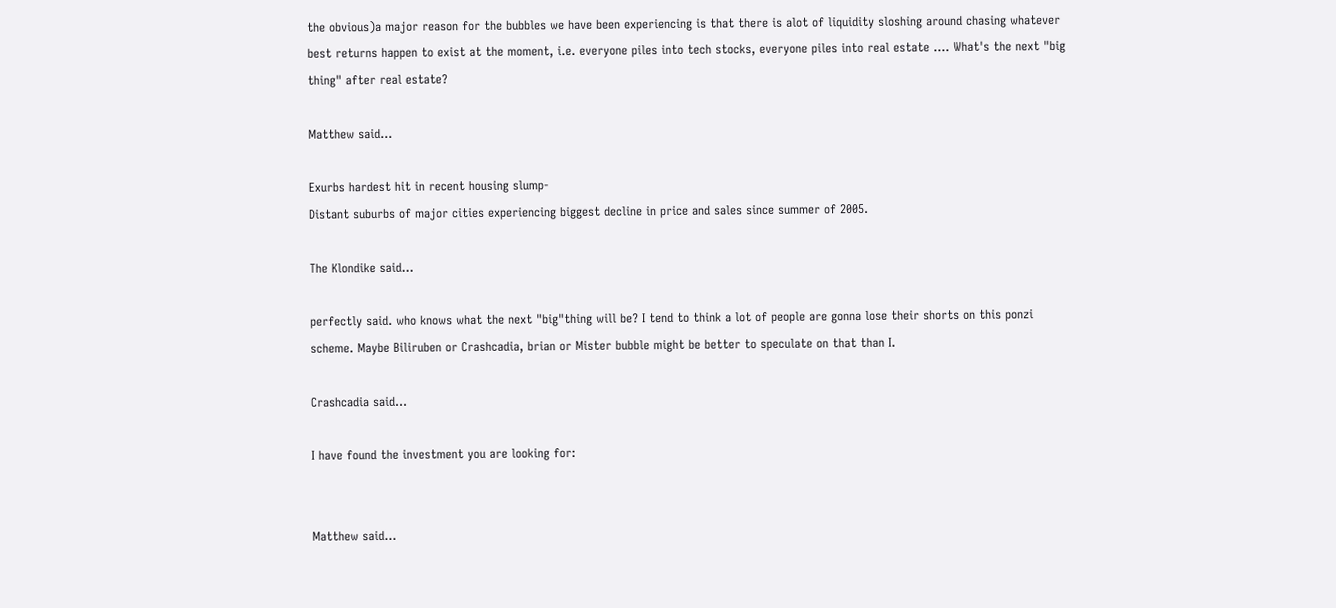the obvious)a major reason for the bubbles we have been experiencing is that there is alot of liquidity sloshing around chasing whatever best returns happen to exist at the moment, i.e. everyone piles into tech stocks, everyone piles into real estate .... What's the next "big thing" after real estate?

Matthew said...

Exurbs hardest hit in recent housing slump-
Distant suburbs of major cities experiencing biggest decline in price and sales since summer of 2005.

The Klondike said...

perfectly said. who knows what the next "big"thing will be? I tend to think a lot of people are gonna lose their shorts on this ponzi scheme. Maybe Biliruben or Crashcadia, brian or Mister bubble might be better to speculate on that than I.

Crashcadia said...

I have found the investment you are looking for:


Matthew said...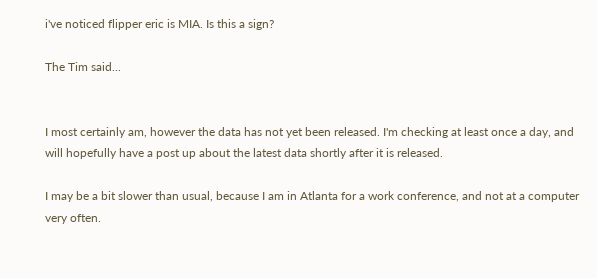i've noticed flipper eric is MIA. Is this a sign?

The Tim said...


I most certainly am, however the data has not yet been released. I'm checking at least once a day, and will hopefully have a post up about the latest data shortly after it is released.

I may be a bit slower than usual, because I am in Atlanta for a work conference, and not at a computer very often.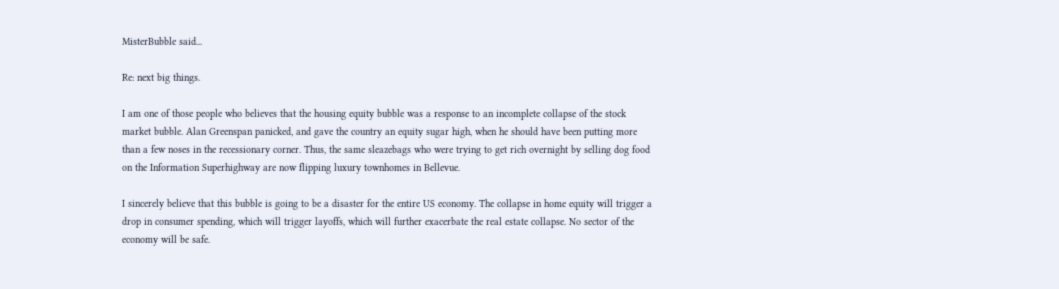MisterBubble said...

Re: next big things.

I am one of those people who believes that the housing equity bubble was a response to an incomplete collapse of the stock market bubble. Alan Greenspan panicked, and gave the country an equity sugar high, when he should have been putting more than a few noses in the recessionary corner. Thus, the same sleazebags who were trying to get rich overnight by selling dog food on the Information Superhighway are now flipping luxury townhomes in Bellevue.

I sincerely believe that this bubble is going to be a disaster for the entire US economy. The collapse in home equity will trigger a drop in consumer spending, which will trigger layoffs, which will further exacerbate the real estate collapse. No sector of the economy will be safe.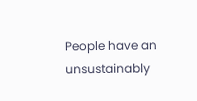People have an unsustainably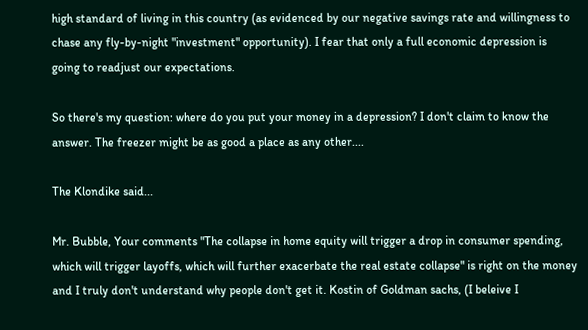high standard of living in this country (as evidenced by our negative savings rate and willingness to chase any fly-by-night "investment" opportunity). I fear that only a full economic depression is going to readjust our expectations.

So there's my question: where do you put your money in a depression? I don't claim to know the answer. The freezer might be as good a place as any other....

The Klondike said...

Mr. Bubble, Your comments "The collapse in home equity will trigger a drop in consumer spending, which will trigger layoffs, which will further exacerbate the real estate collapse" is right on the money and I truly don't understand why people don't get it. Kostin of Goldman sachs, (I beleive I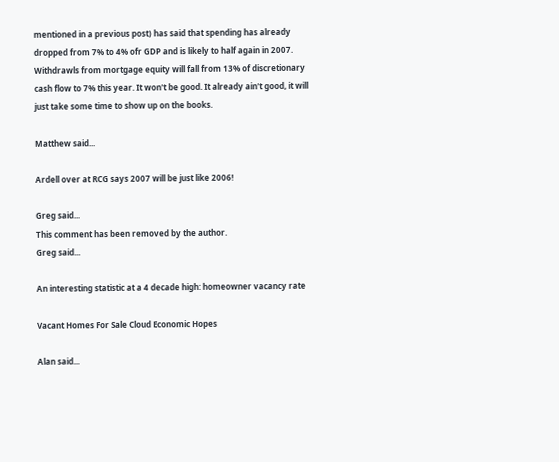mentioned in a previous post) has said that spending has already dropped from 7% to 4% ofr GDP and is likely to half again in 2007. Withdrawls from mortgage equity will fall from 13% of discretionary cash flow to 7% this year. It won't be good. It already ain't good, it will just take some time to show up on the books.

Matthew said...

Ardell over at RCG says 2007 will be just like 2006!

Greg said...
This comment has been removed by the author.
Greg said...

An interesting statistic at a 4 decade high: homeowner vacancy rate

Vacant Homes For Sale Cloud Economic Hopes

Alan said...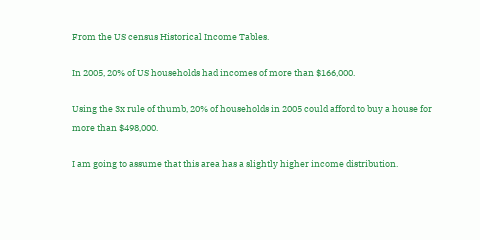From the US census Historical Income Tables.

In 2005, 20% of US households had incomes of more than $166,000.

Using the 3x rule of thumb, 20% of households in 2005 could afford to buy a house for more than $498,000.

I am going to assume that this area has a slightly higher income distribution.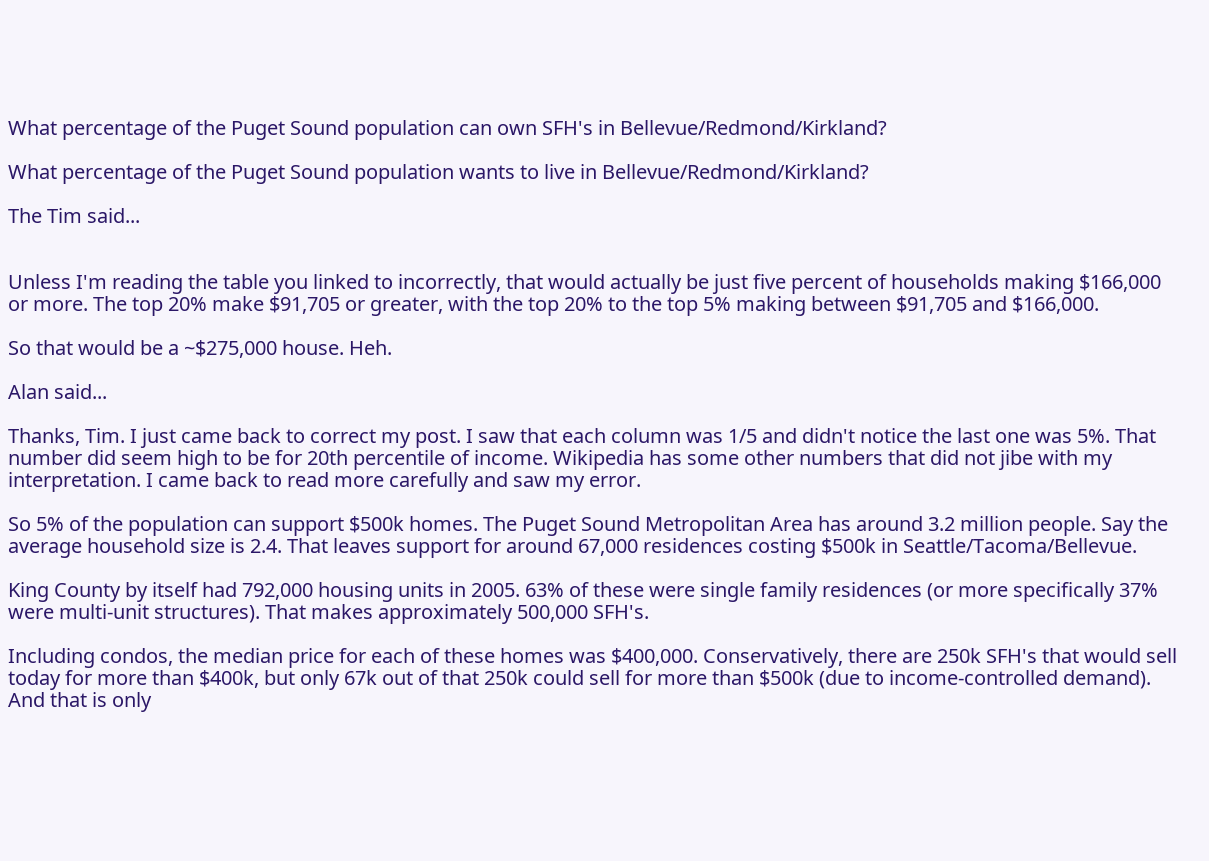What percentage of the Puget Sound population can own SFH's in Bellevue/Redmond/Kirkland?

What percentage of the Puget Sound population wants to live in Bellevue/Redmond/Kirkland?

The Tim said...


Unless I'm reading the table you linked to incorrectly, that would actually be just five percent of households making $166,000 or more. The top 20% make $91,705 or greater, with the top 20% to the top 5% making between $91,705 and $166,000.

So that would be a ~$275,000 house. Heh.

Alan said...

Thanks, Tim. I just came back to correct my post. I saw that each column was 1/5 and didn't notice the last one was 5%. That number did seem high to be for 20th percentile of income. Wikipedia has some other numbers that did not jibe with my interpretation. I came back to read more carefully and saw my error.

So 5% of the population can support $500k homes. The Puget Sound Metropolitan Area has around 3.2 million people. Say the average household size is 2.4. That leaves support for around 67,000 residences costing $500k in Seattle/Tacoma/Bellevue.

King County by itself had 792,000 housing units in 2005. 63% of these were single family residences (or more specifically 37% were multi-unit structures). That makes approximately 500,000 SFH's.

Including condos, the median price for each of these homes was $400,000. Conservatively, there are 250k SFH's that would sell today for more than $400k, but only 67k out of that 250k could sell for more than $500k (due to income-controlled demand). And that is only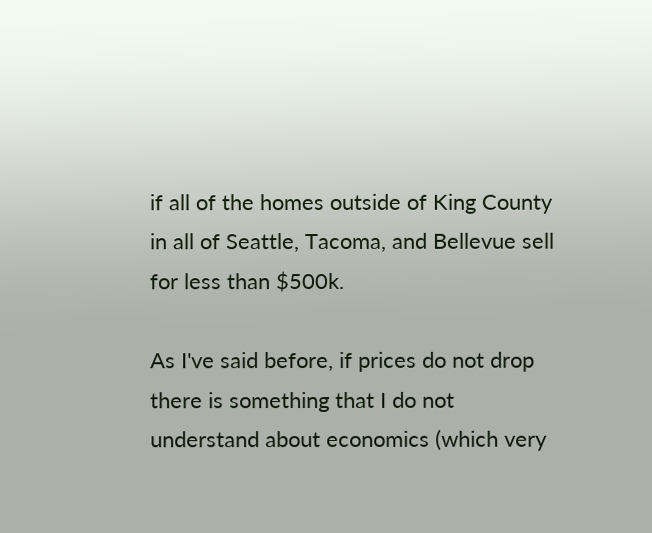if all of the homes outside of King County in all of Seattle, Tacoma, and Bellevue sell for less than $500k.

As I've said before, if prices do not drop there is something that I do not understand about economics (which very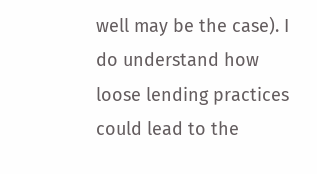well may be the case). I do understand how loose lending practices could lead to the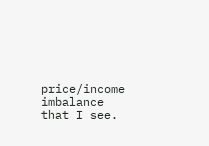price/income imbalance that I see.